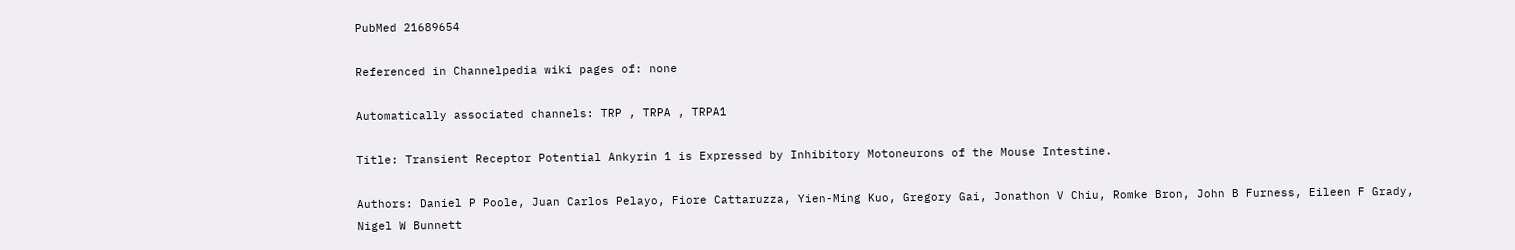PubMed 21689654

Referenced in Channelpedia wiki pages of: none

Automatically associated channels: TRP , TRPA , TRPA1

Title: Transient Receptor Potential Ankyrin 1 is Expressed by Inhibitory Motoneurons of the Mouse Intestine.

Authors: Daniel P Poole, Juan Carlos Pelayo, Fiore Cattaruzza, Yien-Ming Kuo, Gregory Gai, Jonathon V Chiu, Romke Bron, John B Furness, Eileen F Grady, Nigel W Bunnett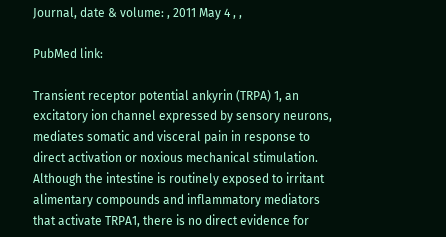Journal, date & volume: , 2011 May 4 , ,

PubMed link:

Transient receptor potential ankyrin (TRPA) 1, an excitatory ion channel expressed by sensory neurons, mediates somatic and visceral pain in response to direct activation or noxious mechanical stimulation. Although the intestine is routinely exposed to irritant alimentary compounds and inflammatory mediators that activate TRPA1, there is no direct evidence for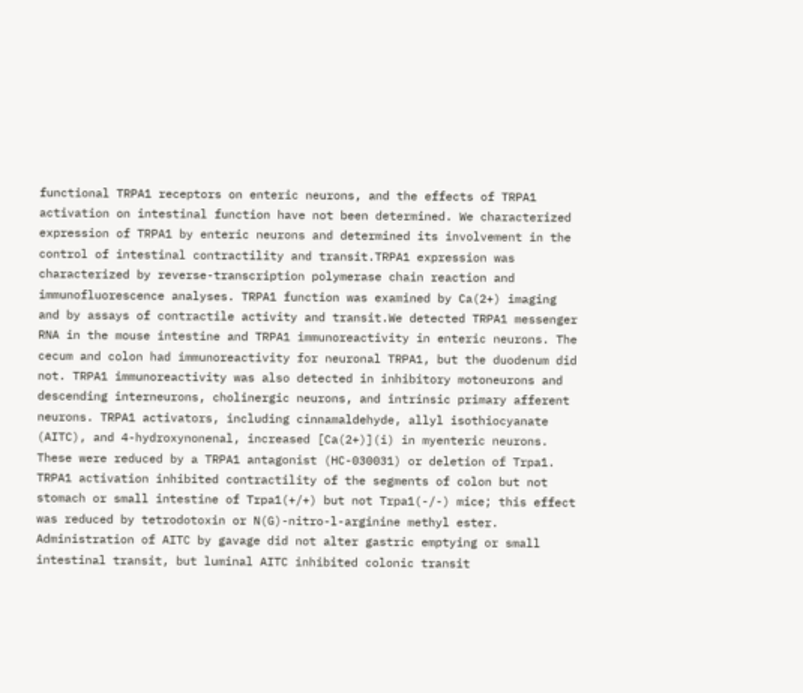functional TRPA1 receptors on enteric neurons, and the effects of TRPA1 activation on intestinal function have not been determined. We characterized expression of TRPA1 by enteric neurons and determined its involvement in the control of intestinal contractility and transit.TRPA1 expression was characterized by reverse-transcription polymerase chain reaction and immunofluorescence analyses. TRPA1 function was examined by Ca(2+) imaging and by assays of contractile activity and transit.We detected TRPA1 messenger RNA in the mouse intestine and TRPA1 immunoreactivity in enteric neurons. The cecum and colon had immunoreactivity for neuronal TRPA1, but the duodenum did not. TRPA1 immunoreactivity was also detected in inhibitory motoneurons and descending interneurons, cholinergic neurons, and intrinsic primary afferent neurons. TRPA1 activators, including cinnamaldehyde, allyl isothiocyanate (AITC), and 4-hydroxynonenal, increased [Ca(2+)](i) in myenteric neurons. These were reduced by a TRPA1 antagonist (HC-030031) or deletion of Trpa1. TRPA1 activation inhibited contractility of the segments of colon but not stomach or small intestine of Trpa1(+/+) but not Trpa1(-/-) mice; this effect was reduced by tetrodotoxin or N(G)-nitro-l-arginine methyl ester. Administration of AITC by gavage did not alter gastric emptying or small intestinal transit, but luminal AITC inhibited colonic transit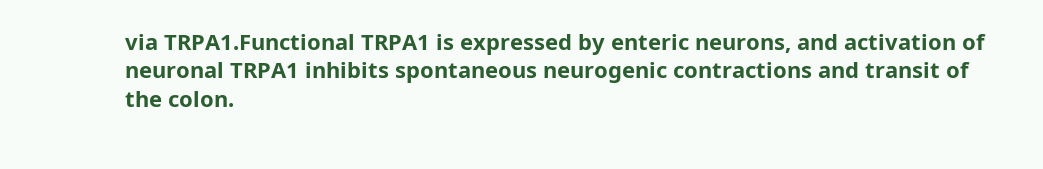via TRPA1.Functional TRPA1 is expressed by enteric neurons, and activation of neuronal TRPA1 inhibits spontaneous neurogenic contractions and transit of the colon.